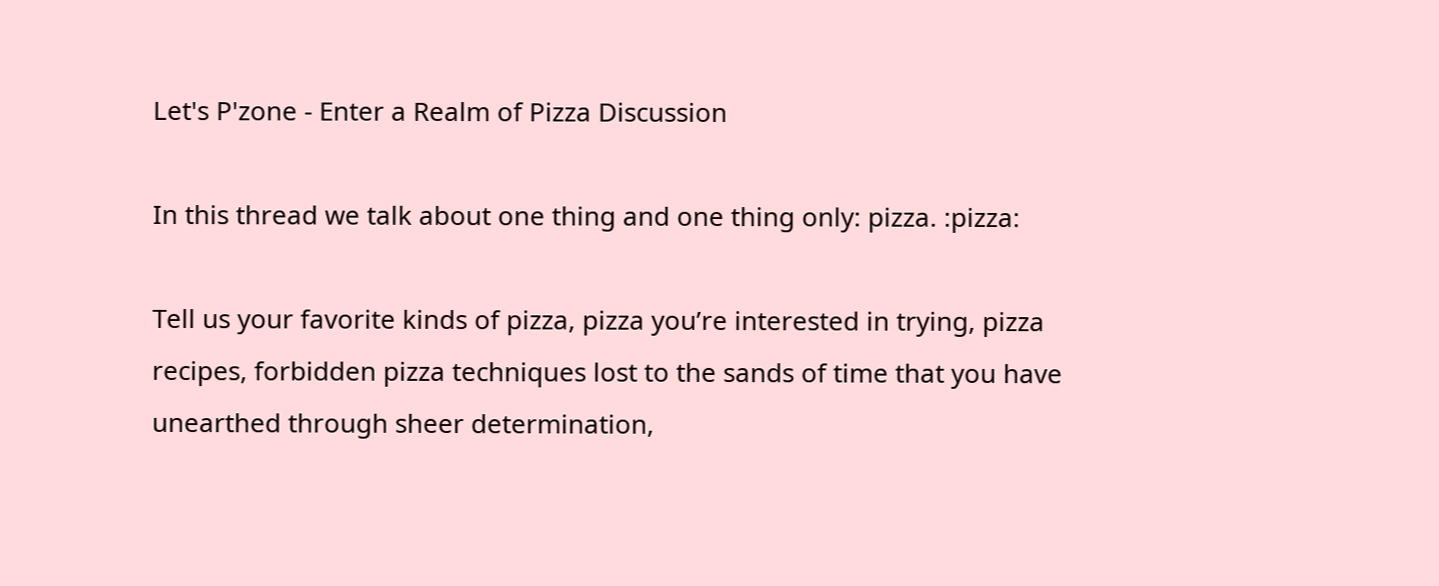Let's P'zone - Enter a Realm of Pizza Discussion

In this thread we talk about one thing and one thing only: pizza. :pizza:

Tell us your favorite kinds of pizza, pizza you’re interested in trying, pizza recipes, forbidden pizza techniques lost to the sands of time that you have unearthed through sheer determination,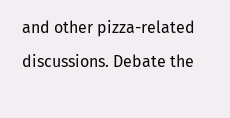and other pizza-related discussions. Debate the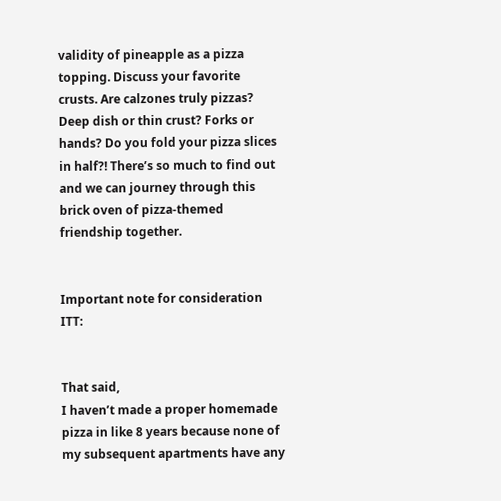validity of pineapple as a pizza topping. Discuss your favorite crusts. Are calzones truly pizzas? Deep dish or thin crust? Forks or hands? Do you fold your pizza slices in half?! There’s so much to find out and we can journey through this brick oven of pizza-themed friendship together.


Important note for consideration ITT:


That said,
I haven’t made a proper homemade pizza in like 8 years because none of my subsequent apartments have any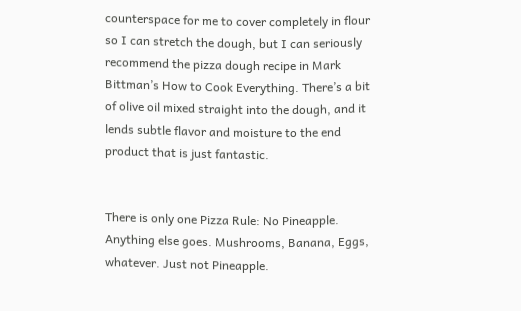counterspace for me to cover completely in flour so I can stretch the dough, but I can seriously recommend the pizza dough recipe in Mark Bittman’s How to Cook Everything. There’s a bit of olive oil mixed straight into the dough, and it lends subtle flavor and moisture to the end product that is just fantastic.


There is only one Pizza Rule: No Pineapple. Anything else goes. Mushrooms, Banana, Eggs, whatever. Just not Pineapple.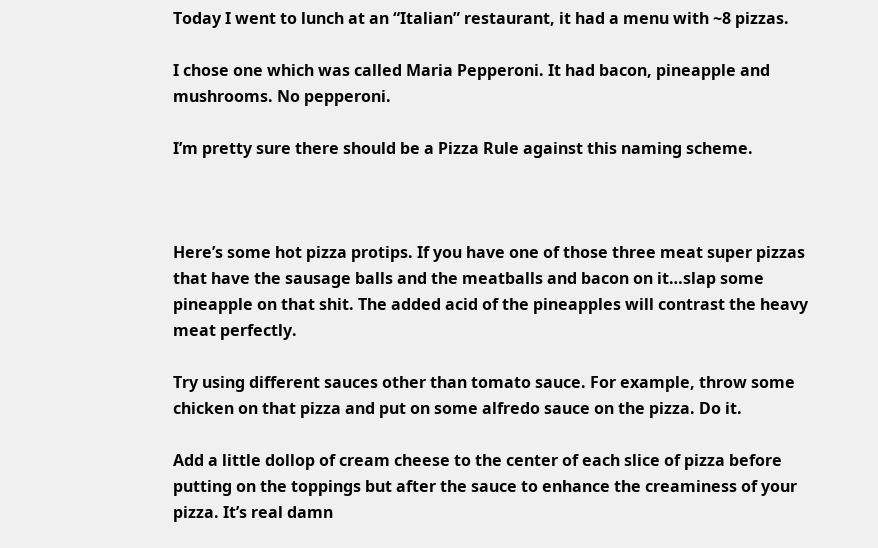Today I went to lunch at an “Italian” restaurant, it had a menu with ~8 pizzas.

I chose one which was called Maria Pepperoni. It had bacon, pineapple and mushrooms. No pepperoni.

I’m pretty sure there should be a Pizza Rule against this naming scheme.



Here’s some hot pizza protips. If you have one of those three meat super pizzas that have the sausage balls and the meatballs and bacon on it…slap some pineapple on that shit. The added acid of the pineapples will contrast the heavy meat perfectly.

Try using different sauces other than tomato sauce. For example, throw some chicken on that pizza and put on some alfredo sauce on the pizza. Do it.

Add a little dollop of cream cheese to the center of each slice of pizza before putting on the toppings but after the sauce to enhance the creaminess of your pizza. It’s real damn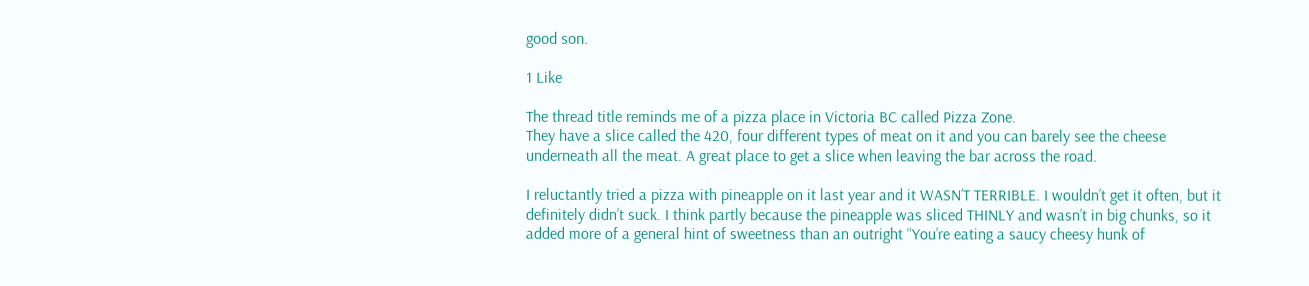good son.

1 Like

The thread title reminds me of a pizza place in Victoria BC called Pizza Zone.
They have a slice called the 420, four different types of meat on it and you can barely see the cheese underneath all the meat. A great place to get a slice when leaving the bar across the road.

I reluctantly tried a pizza with pineapple on it last year and it WASN’T TERRIBLE. I wouldn’t get it often, but it definitely didn’t suck. I think partly because the pineapple was sliced THINLY and wasn’t in big chunks, so it added more of a general hint of sweetness than an outright “You’re eating a saucy cheesy hunk of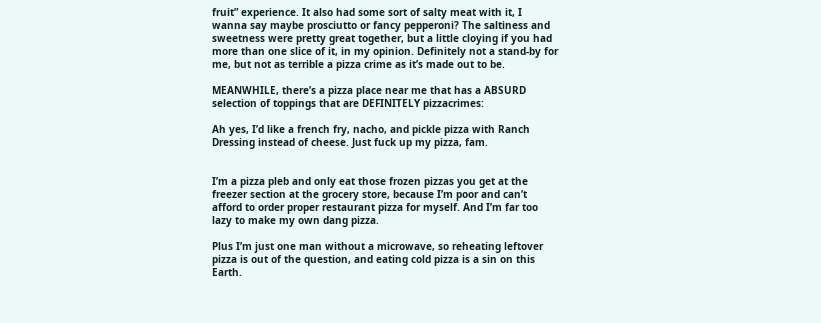fruit” experience. It also had some sort of salty meat with it, I wanna say maybe prosciutto or fancy pepperoni? The saltiness and sweetness were pretty great together, but a little cloying if you had more than one slice of it, in my opinion. Definitely not a stand-by for me, but not as terrible a pizza crime as it’s made out to be.

MEANWHILE, there’s a pizza place near me that has a ABSURD selection of toppings that are DEFINITELY pizzacrimes:

Ah yes, I’d like a french fry, nacho, and pickle pizza with Ranch Dressing instead of cheese. Just fuck up my pizza, fam.


I’m a pizza pleb and only eat those frozen pizzas you get at the freezer section at the grocery store, because I’m poor and can’t afford to order proper restaurant pizza for myself. And I’m far too lazy to make my own dang pizza.

Plus I’m just one man without a microwave, so reheating leftover pizza is out of the question, and eating cold pizza is a sin on this Earth.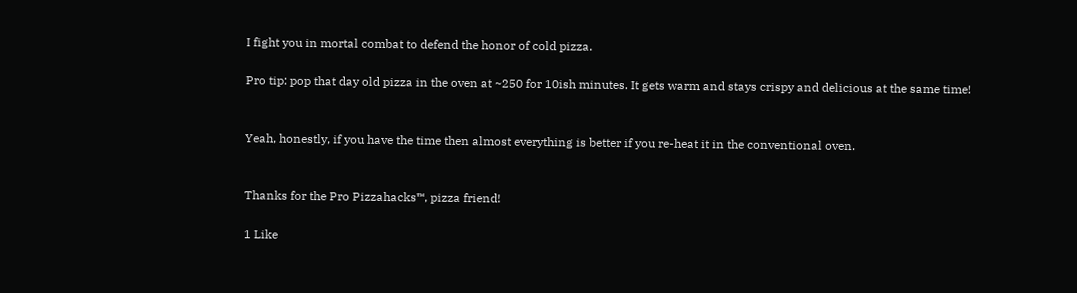I fight you in mortal combat to defend the honor of cold pizza.

Pro tip: pop that day old pizza in the oven at ~250 for 10ish minutes. It gets warm and stays crispy and delicious at the same time!


Yeah, honestly, if you have the time then almost everything is better if you re-heat it in the conventional oven.


Thanks for the Pro Pizzahacks™, pizza friend!

1 Like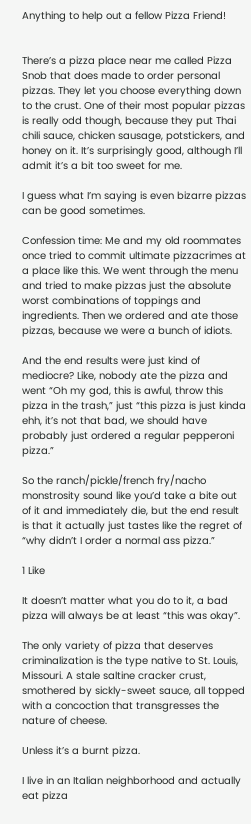Anything to help out a fellow Pizza Friend!


There’s a pizza place near me called Pizza Snob that does made to order personal pizzas. They let you choose everything down to the crust. One of their most popular pizzas is really odd though, because they put Thai chili sauce, chicken sausage, potstickers, and honey on it. It’s surprisingly good, although I’ll admit it’s a bit too sweet for me.

I guess what I’m saying is even bizarre pizzas can be good sometimes.

Confession time: Me and my old roommates once tried to commit ultimate pizzacrimes at a place like this. We went through the menu and tried to make pizzas just the absolute worst combinations of toppings and ingredients. Then we ordered and ate those pizzas, because we were a bunch of idiots.

And the end results were just kind of mediocre? Like, nobody ate the pizza and went “Oh my god, this is awful, throw this pizza in the trash,” just “this pizza is just kinda ehh, it’s not that bad, we should have probably just ordered a regular pepperoni pizza.”

So the ranch/pickle/french fry/nacho monstrosity sound like you’d take a bite out of it and immediately die, but the end result is that it actually just tastes like the regret of “why didn’t I order a normal ass pizza.”

1 Like

It doesn’t matter what you do to it, a bad pizza will always be at least “this was okay”.

The only variety of pizza that deserves criminalization is the type native to St. Louis, Missouri. A stale saltine cracker crust, smothered by sickly-sweet sauce, all topped with a concoction that transgresses the nature of cheese.

Unless it’s a burnt pizza.

I live in an Italian neighborhood and actually eat pizza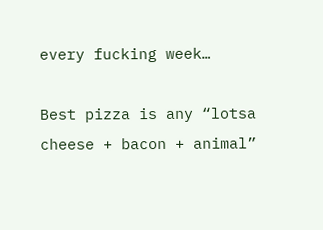every fucking week…

Best pizza is any “lotsa cheese + bacon + animal”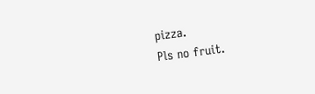pizza.
Pls no fruit.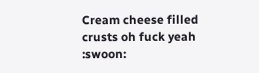Cream cheese filled crusts oh fuck yeah :swoon: